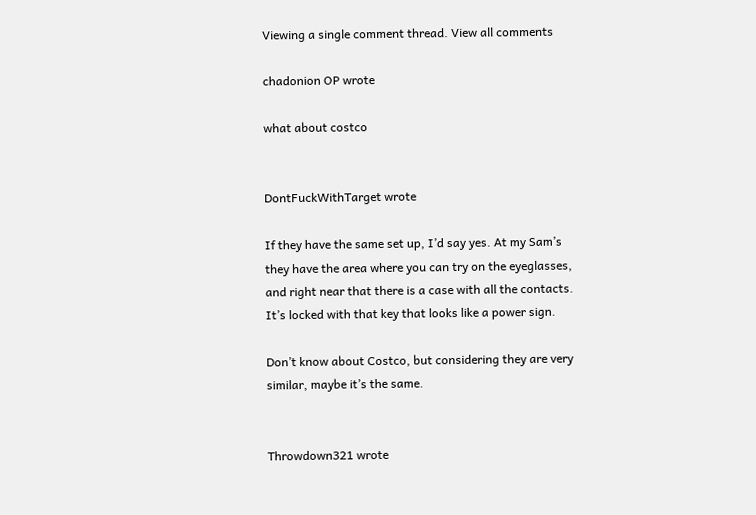Viewing a single comment thread. View all comments

chadonion OP wrote

what about costco


DontFuckWithTarget wrote

If they have the same set up, I’d say yes. At my Sam’s they have the area where you can try on the eyeglasses, and right near that there is a case with all the contacts. It’s locked with that key that looks like a power sign.

Don’t know about Costco, but considering they are very similar, maybe it’s the same.


Throwdown321 wrote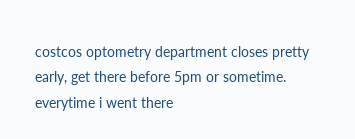costcos optometry department closes pretty early, get there before 5pm or sometime. everytime i went there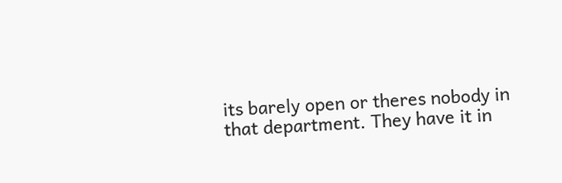its barely open or theres nobody in that department. They have it in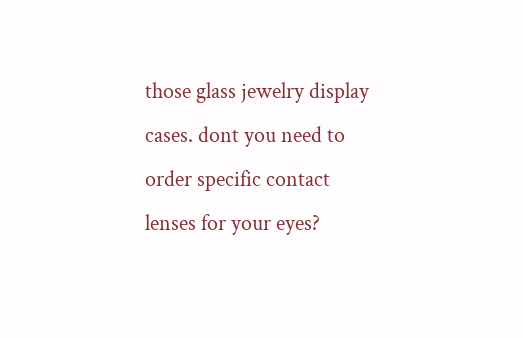those glass jewelry display cases. dont you need to order specific contact lenses for your eyes?